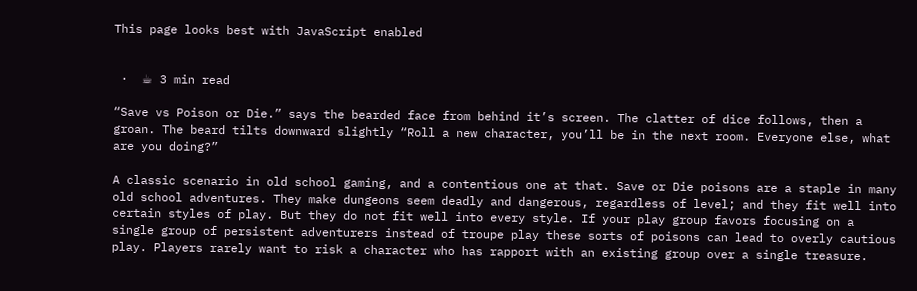This page looks best with JavaScript enabled


 ·  ☕ 3 min read

“Save vs Poison or Die.” says the bearded face from behind it’s screen. The clatter of dice follows, then a groan. The beard tilts downward slightly “Roll a new character, you’ll be in the next room. Everyone else, what are you doing?”

A classic scenario in old school gaming, and a contentious one at that. Save or Die poisons are a staple in many old school adventures. They make dungeons seem deadly and dangerous, regardless of level; and they fit well into certain styles of play. But they do not fit well into every style. If your play group favors focusing on a single group of persistent adventurers instead of troupe play these sorts of poisons can lead to overly cautious play. Players rarely want to risk a character who has rapport with an existing group over a single treasure.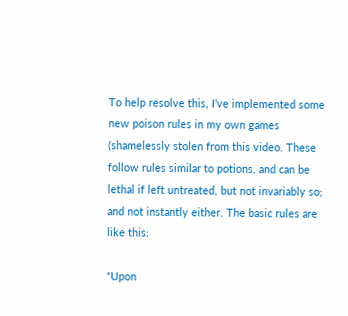To help resolve this, I’ve implemented some new poison rules in my own games (shamelessly stolen from this video. These follow rules similar to potions, and can be lethal if left untreated, but not invariably so; and not instantly either. The basic rules are like this:

“Upon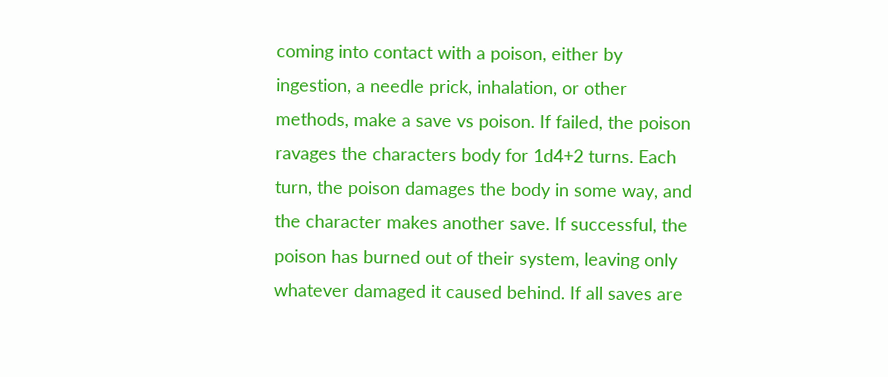coming into contact with a poison, either by ingestion, a needle prick, inhalation, or other methods, make a save vs poison. If failed, the poison ravages the characters body for 1d4+2 turns. Each turn, the poison damages the body in some way, and the character makes another save. If successful, the poison has burned out of their system, leaving only whatever damaged it caused behind. If all saves are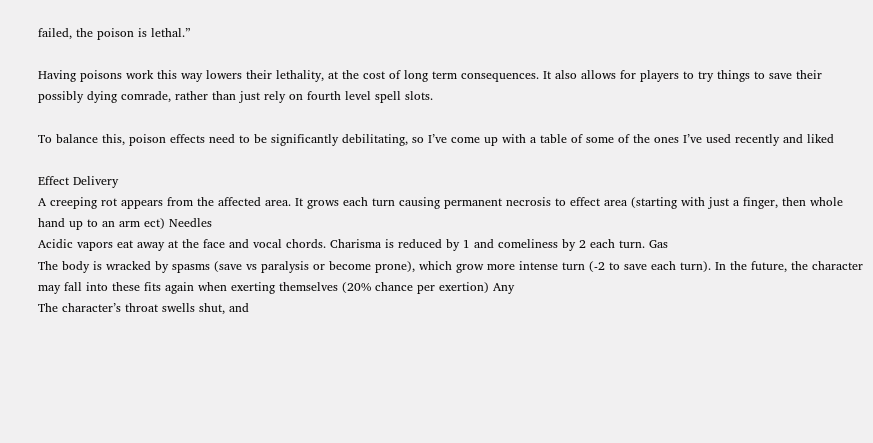failed, the poison is lethal.”

Having poisons work this way lowers their lethality, at the cost of long term consequences. It also allows for players to try things to save their possibly dying comrade, rather than just rely on fourth level spell slots.

To balance this, poison effects need to be significantly debilitating, so I’ve come up with a table of some of the ones I’ve used recently and liked

Effect Delivery
A creeping rot appears from the affected area. It grows each turn causing permanent necrosis to effect area (starting with just a finger, then whole hand up to an arm ect) Needles
Acidic vapors eat away at the face and vocal chords. Charisma is reduced by 1 and comeliness by 2 each turn. Gas
The body is wracked by spasms (save vs paralysis or become prone), which grow more intense turn (-2 to save each turn). In the future, the character may fall into these fits again when exerting themselves (20% chance per exertion) Any
The character’s throat swells shut, and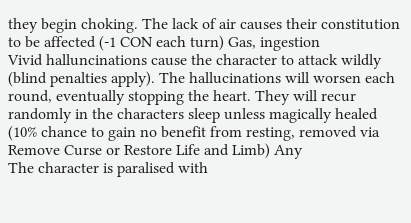they begin choking. The lack of air causes their constitution to be affected (-1 CON each turn) Gas, ingestion
Vivid halluncinations cause the character to attack wildly (blind penalties apply). The hallucinations will worsen each round, eventually stopping the heart. They will recur randomly in the characters sleep unless magically healed (10% chance to gain no benefit from resting, removed via Remove Curse or Restore Life and Limb) Any
The character is paralised with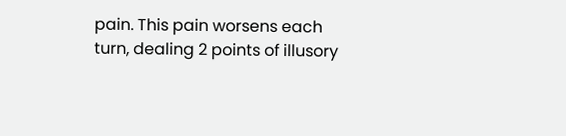pain. This pain worsens each turn, dealing 2 points of illusory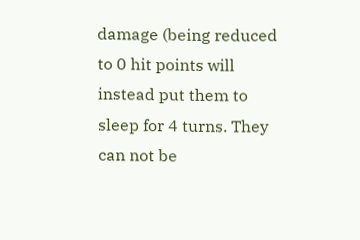damage (being reduced to 0 hit points will instead put them to sleep for 4 turns. They can not be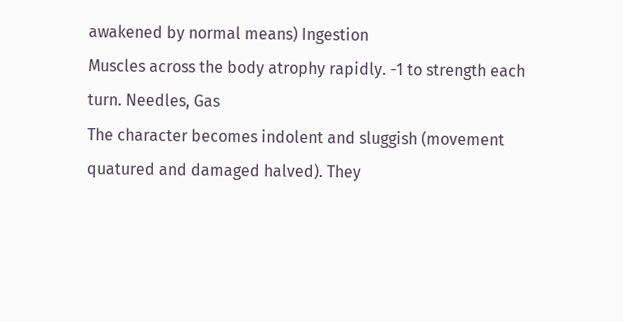awakened by normal means) Ingestion
Muscles across the body atrophy rapidly. -1 to strength each turn. Needles, Gas
The character becomes indolent and sluggish (movement quatured and damaged halved). They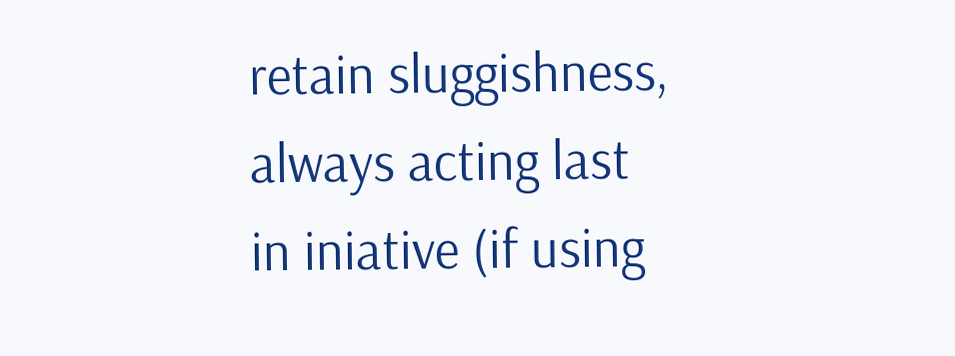retain sluggishness, always acting last in iniative (if using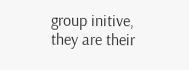group initive, they are their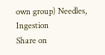own group) Needles, Ingestion
Share on